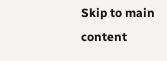Skip to main content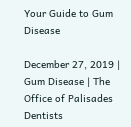Your Guide to Gum Disease

December 27, 2019 | Gum Disease | The Office of Palisades Dentists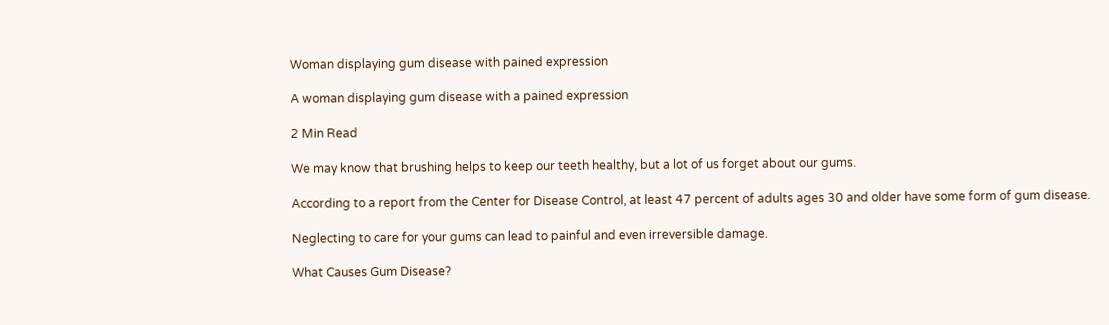Woman displaying gum disease with pained expression

A woman displaying gum disease with a pained expression

2 Min Read

We may know that brushing helps to keep our teeth healthy, but a lot of us forget about our gums.

According to a report from the Center for Disease Control, at least 47 percent of adults ages 30 and older have some form of gum disease.

Neglecting to care for your gums can lead to painful and even irreversible damage.

What Causes Gum Disease?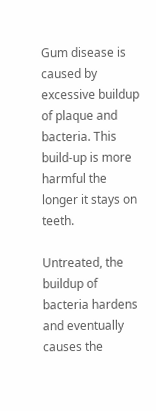Gum disease is caused by excessive buildup of plaque and bacteria. This build-up is more harmful the longer it stays on teeth.

Untreated, the buildup of bacteria hardens and eventually causes the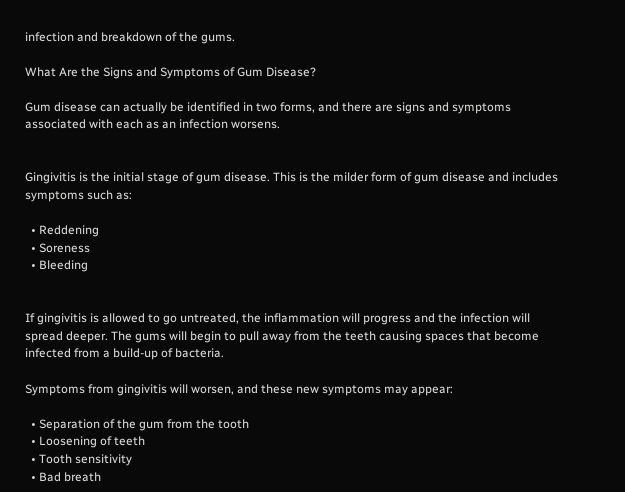infection and breakdown of the gums.

What Are the Signs and Symptoms of Gum Disease?

Gum disease can actually be identified in two forms, and there are signs and symptoms associated with each as an infection worsens.


Gingivitis is the initial stage of gum disease. This is the milder form of gum disease and includes symptoms such as:

  • Reddening
  • Soreness
  • Bleeding


If gingivitis is allowed to go untreated, the inflammation will progress and the infection will spread deeper. The gums will begin to pull away from the teeth causing spaces that become infected from a build-up of bacteria.

Symptoms from gingivitis will worsen, and these new symptoms may appear:

  • Separation of the gum from the tooth
  • Loosening of teeth
  • Tooth sensitivity
  • Bad breath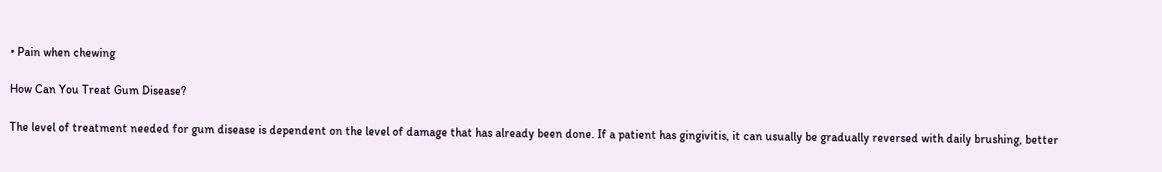• Pain when chewing

How Can You Treat Gum Disease?

The level of treatment needed for gum disease is dependent on the level of damage that has already been done. If a patient has gingivitis, it can usually be gradually reversed with daily brushing, better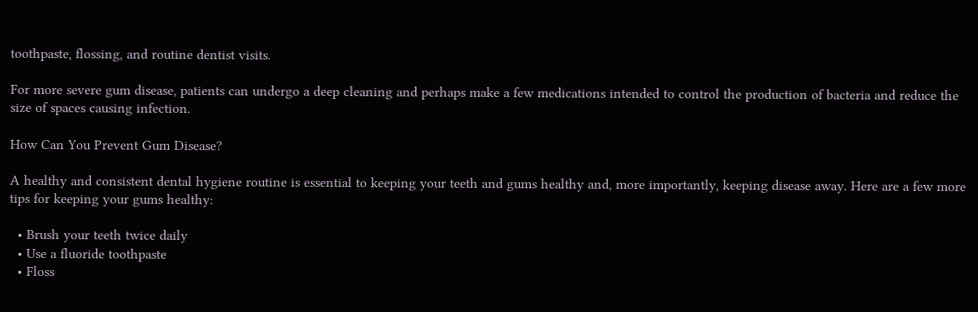toothpaste, flossing, and routine dentist visits.

For more severe gum disease, patients can undergo a deep cleaning and perhaps make a few medications intended to control the production of bacteria and reduce the size of spaces causing infection.

How Can You Prevent Gum Disease?

A healthy and consistent dental hygiene routine is essential to keeping your teeth and gums healthy and, more importantly, keeping disease away. Here are a few more tips for keeping your gums healthy:

  • Brush your teeth twice daily
  • Use a fluoride toothpaste
  • Floss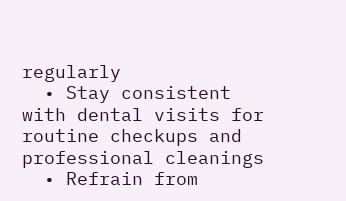regularly
  • Stay consistent with dental visits for routine checkups and professional cleanings
  • Refrain from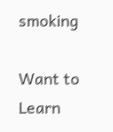smoking

Want to Learn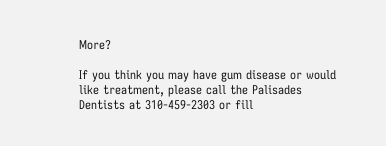More?

If you think you may have gum disease or would like treatment, please call the Palisades Dentists at 310-459-2303 or fill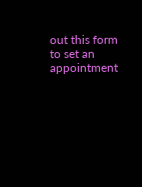out this form to set an appointment